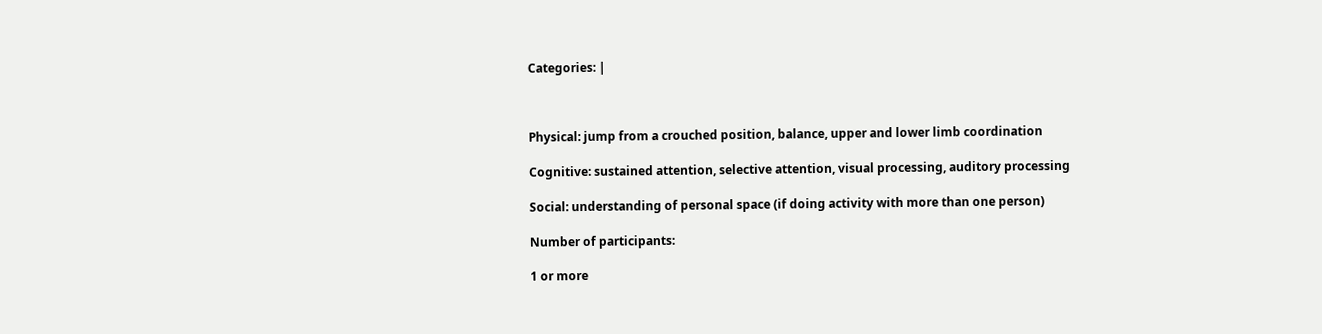Categories: |



Physical: jump from a crouched position, balance, upper and lower limb coordination

Cognitive: sustained attention, selective attention, visual processing, auditory processing

Social: understanding of personal space (if doing activity with more than one person)

Number of participants:

1 or more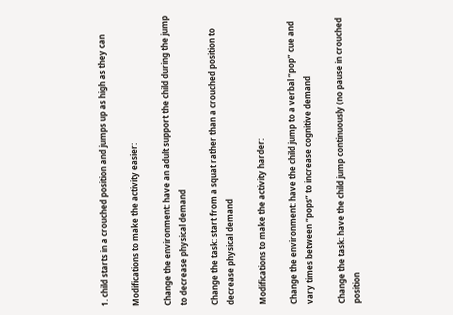1. child starts in a crouched position and jumps up as high as they can

Modifications to make the activity easier:

Change the environment: have an adult support the child during the jump to decrease physical demand

Change the task: start from a squat rather than a crouched position to decrease physical demand

Modifications to make the activity harder:

Change the environment: have the child jump to a verbal “pop” cue and vary times between “pops” to increase cognitive demand

Change the task: have the child jump continuously (no pause in crouched position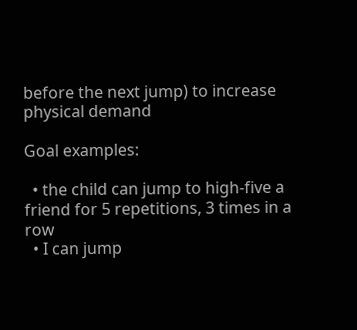before the next jump) to increase physical demand

Goal examples:

  • the child can jump to high-five a friend for 5 repetitions, 3 times in a row
  • I can jump